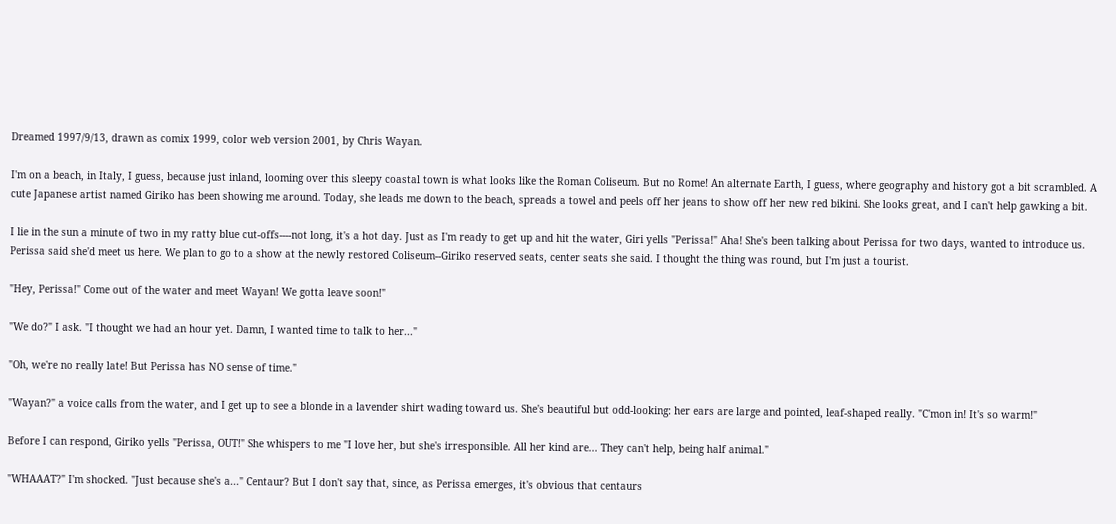Dreamed 1997/9/13, drawn as comix 1999, color web version 2001, by Chris Wayan.

I'm on a beach, in Italy, I guess, because just inland, looming over this sleepy coastal town is what looks like the Roman Coliseum. But no Rome! An alternate Earth, I guess, where geography and history got a bit scrambled. A cute Japanese artist named Giriko has been showing me around. Today, she leads me down to the beach, spreads a towel and peels off her jeans to show off her new red bikini. She looks great, and I can't help gawking a bit.

I lie in the sun a minute of two in my ratty blue cut-offs----not long, it's a hot day. Just as I'm ready to get up and hit the water, Giri yells "Perissa!" Aha! She's been talking about Perissa for two days, wanted to introduce us. Perissa said she'd meet us here. We plan to go to a show at the newly restored Coliseum--Giriko reserved seats, center seats she said. I thought the thing was round, but I'm just a tourist.

"Hey, Perissa!" Come out of the water and meet Wayan! We gotta leave soon!"

"We do?" I ask. "I thought we had an hour yet. Damn, I wanted time to talk to her..."

"Oh, we're no really late! But Perissa has NO sense of time."

"Wayan?" a voice calls from the water, and I get up to see a blonde in a lavender shirt wading toward us. She's beautiful but odd-looking: her ears are large and pointed, leaf-shaped really. "C'mon in! It's so warm!"

Before I can respond, Giriko yells "Perissa, OUT!" She whispers to me "I love her, but she's irresponsible. All her kind are... They can't help, being half animal."

"WHAAAT?" I'm shocked. "Just because she's a..." Centaur? But I don't say that, since, as Perissa emerges, it's obvious that centaurs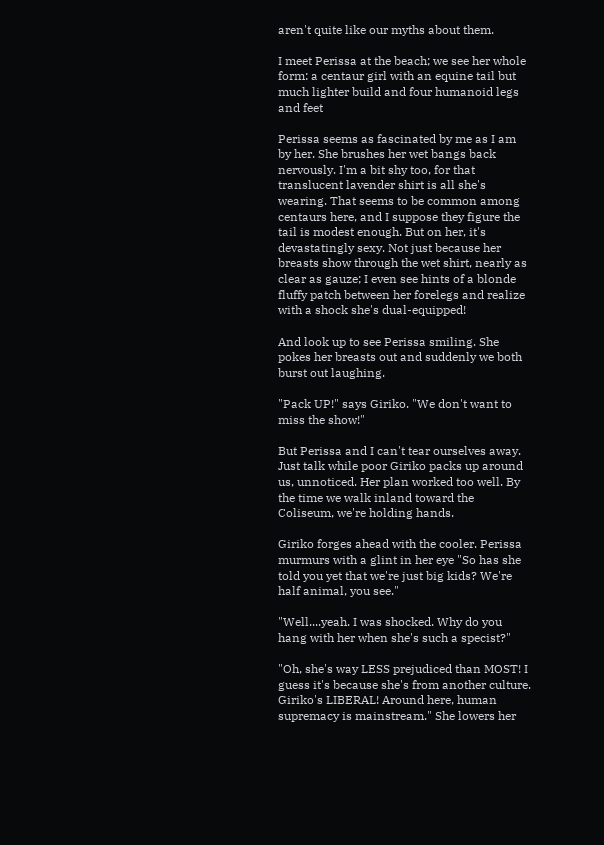aren't quite like our myths about them.

I meet Perissa at the beach; we see her whole form: a centaur girl with an equine tail but much lighter build and four humanoid legs and feet

Perissa seems as fascinated by me as I am by her. She brushes her wet bangs back nervously. I'm a bit shy too, for that translucent lavender shirt is all she's wearing. That seems to be common among centaurs here, and I suppose they figure the tail is modest enough. But on her, it's devastatingly sexy. Not just because her breasts show through the wet shirt, nearly as clear as gauze; I even see hints of a blonde fluffy patch between her forelegs and realize with a shock she's dual-equipped!

And look up to see Perissa smiling. She pokes her breasts out and suddenly we both burst out laughing.

"Pack UP!" says Giriko. "We don't want to miss the show!"

But Perissa and I can't tear ourselves away. Just talk while poor Giriko packs up around us, unnoticed. Her plan worked too well. By the time we walk inland toward the Coliseum, we're holding hands.

Giriko forges ahead with the cooler. Perissa murmurs with a glint in her eye "So has she told you yet that we're just big kids? We're half animal, you see."

"Well....yeah. I was shocked. Why do you hang with her when she's such a specist?"

"Oh, she's way LESS prejudiced than MOST! I guess it's because she's from another culture. Giriko's LIBERAL! Around here, human supremacy is mainstream." She lowers her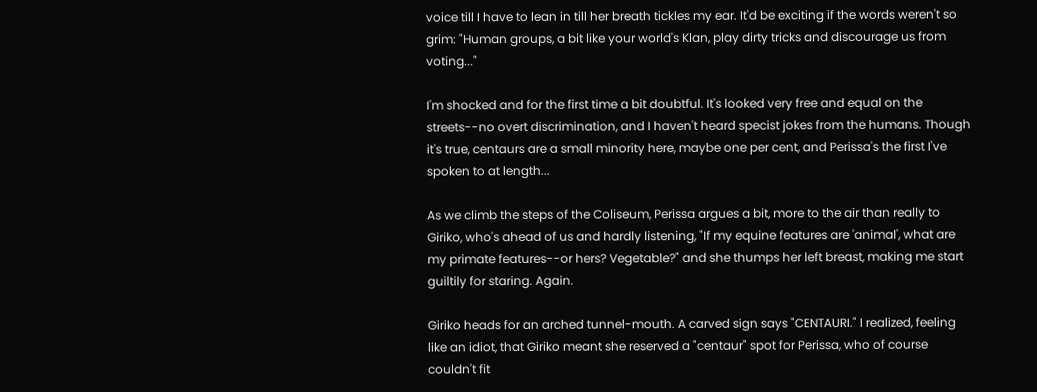voice till I have to lean in till her breath tickles my ear. It'd be exciting if the words weren't so grim: "Human groups, a bit like your world's Klan, play dirty tricks and discourage us from voting..."

I'm shocked and for the first time a bit doubtful. It's looked very free and equal on the streets--no overt discrimination, and I haven't heard specist jokes from the humans. Though it's true, centaurs are a small minority here, maybe one per cent, and Perissa's the first I've spoken to at length...

As we climb the steps of the Coliseum, Perissa argues a bit, more to the air than really to Giriko, who's ahead of us and hardly listening, "If my equine features are 'animal', what are my primate features--or hers? Vegetable?" and she thumps her left breast, making me start guiltily for staring. Again.

Giriko heads for an arched tunnel-mouth. A carved sign says "CENTAURI." I realized, feeling like an idiot, that Giriko meant she reserved a "centaur" spot for Perissa, who of course couldn't fit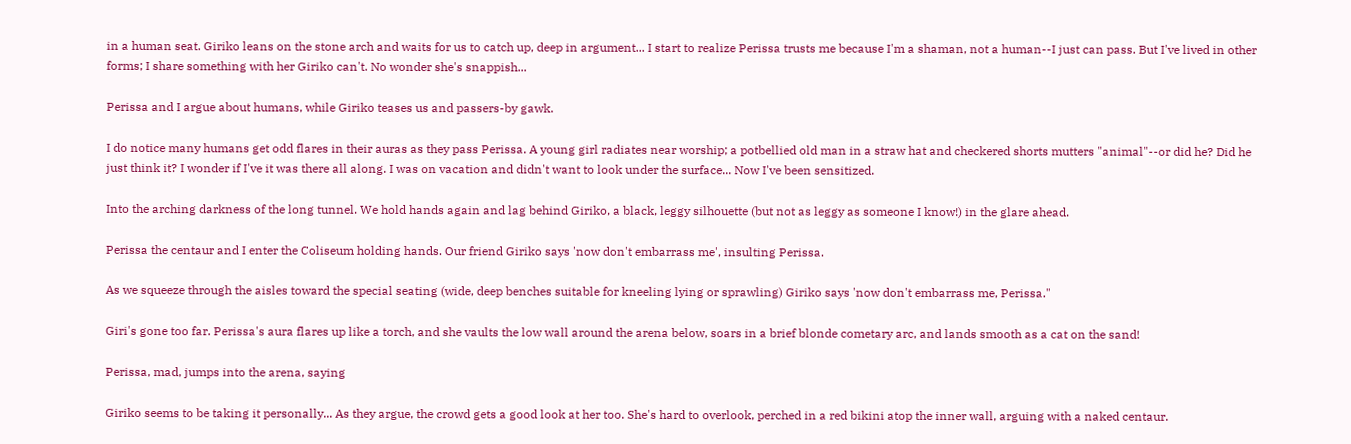in a human seat. Giriko leans on the stone arch and waits for us to catch up, deep in argument... I start to realize Perissa trusts me because I'm a shaman, not a human--I just can pass. But I've lived in other forms; I share something with her Giriko can't. No wonder she's snappish...

Perissa and I argue about humans, while Giriko teases us and passers-by gawk.

I do notice many humans get odd flares in their auras as they pass Perissa. A young girl radiates near worship; a potbellied old man in a straw hat and checkered shorts mutters "animal"--or did he? Did he just think it? I wonder if I've it was there all along. I was on vacation and didn't want to look under the surface... Now I've been sensitized.

Into the arching darkness of the long tunnel. We hold hands again and lag behind Giriko, a black, leggy silhouette (but not as leggy as someone I know!) in the glare ahead.

Perissa the centaur and I enter the Coliseum holding hands. Our friend Giriko says 'now don't embarrass me', insulting Perissa.

As we squeeze through the aisles toward the special seating (wide, deep benches suitable for kneeling lying or sprawling) Giriko says 'now don't embarrass me, Perissa."

Giri's gone too far. Perissa's aura flares up like a torch, and she vaults the low wall around the arena below, soars in a brief blonde cometary arc, and lands smooth as a cat on the sand!

Perissa, mad, jumps into the arena, saying

Giriko seems to be taking it personally... As they argue, the crowd gets a good look at her too. She's hard to overlook, perched in a red bikini atop the inner wall, arguing with a naked centaur.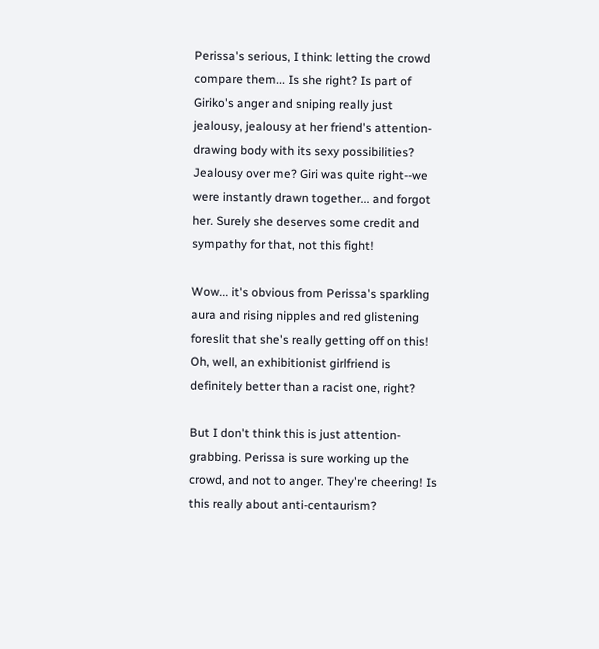Perissa's serious, I think: letting the crowd compare them... Is she right? Is part of Giriko's anger and sniping really just jealousy, jealousy at her friend's attention-drawing body with its sexy possibilities? Jealousy over me? Giri was quite right--we were instantly drawn together... and forgot her. Surely she deserves some credit and sympathy for that, not this fight!

Wow... it's obvious from Perissa's sparkling aura and rising nipples and red glistening foreslit that she's really getting off on this! Oh, well, an exhibitionist girlfriend is definitely better than a racist one, right?

But I don't think this is just attention-grabbing. Perissa is sure working up the crowd, and not to anger. They're cheering! Is this really about anti-centaurism?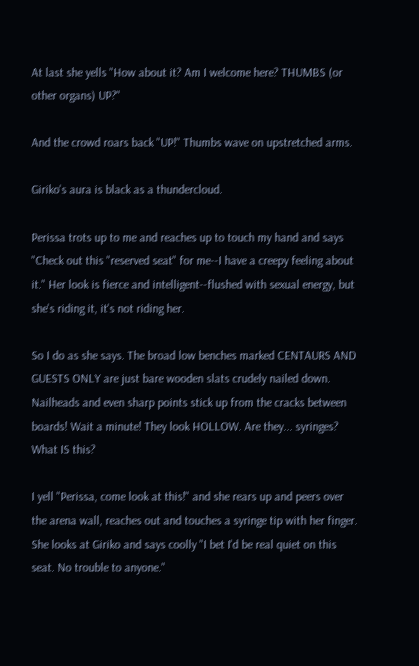At last she yells "How about it? Am I welcome here? THUMBS (or other organs) UP?"

And the crowd roars back "UP!" Thumbs wave on upstretched arms.

Giriko's aura is black as a thundercloud.

Perissa trots up to me and reaches up to touch my hand and says "Check out this "reserved seat" for me--I have a creepy feeling about it." Her look is fierce and intelligent--flushed with sexual energy, but she's riding it, it's not riding her.

So I do as she says. The broad low benches marked CENTAURS AND GUESTS ONLY are just bare wooden slats crudely nailed down. Nailheads and even sharp points stick up from the cracks between boards! Wait a minute! They look HOLLOW. Are they... syringes? What IS this?

I yell "Perissa, come look at this!" and she rears up and peers over the arena wall, reaches out and touches a syringe tip with her finger. She looks at Giriko and says coolly "I bet I'd be real quiet on this seat. No trouble to anyone."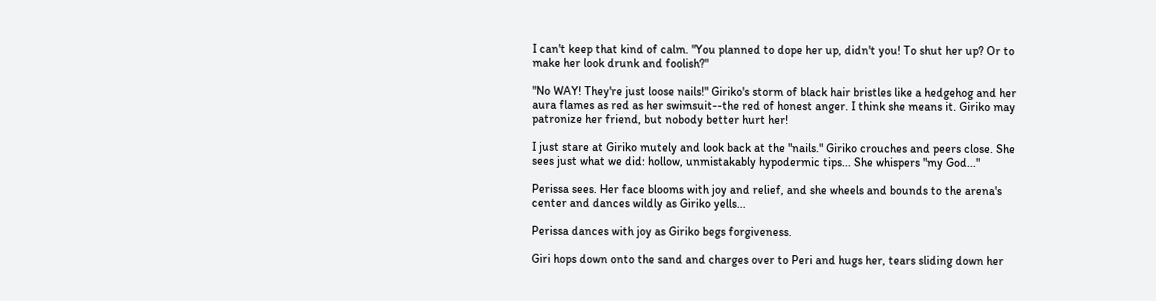I can't keep that kind of calm. "You planned to dope her up, didn't you! To shut her up? Or to make her look drunk and foolish?"

"No WAY! They're just loose nails!" Giriko's storm of black hair bristles like a hedgehog and her aura flames as red as her swimsuit--the red of honest anger. I think she means it. Giriko may patronize her friend, but nobody better hurt her!

I just stare at Giriko mutely and look back at the "nails." Giriko crouches and peers close. She sees just what we did: hollow, unmistakably hypodermic tips... She whispers "my God..."

Perissa sees. Her face blooms with joy and relief, and she wheels and bounds to the arena's center and dances wildly as Giriko yells...

Perissa dances with joy as Giriko begs forgiveness.

Giri hops down onto the sand and charges over to Peri and hugs her, tears sliding down her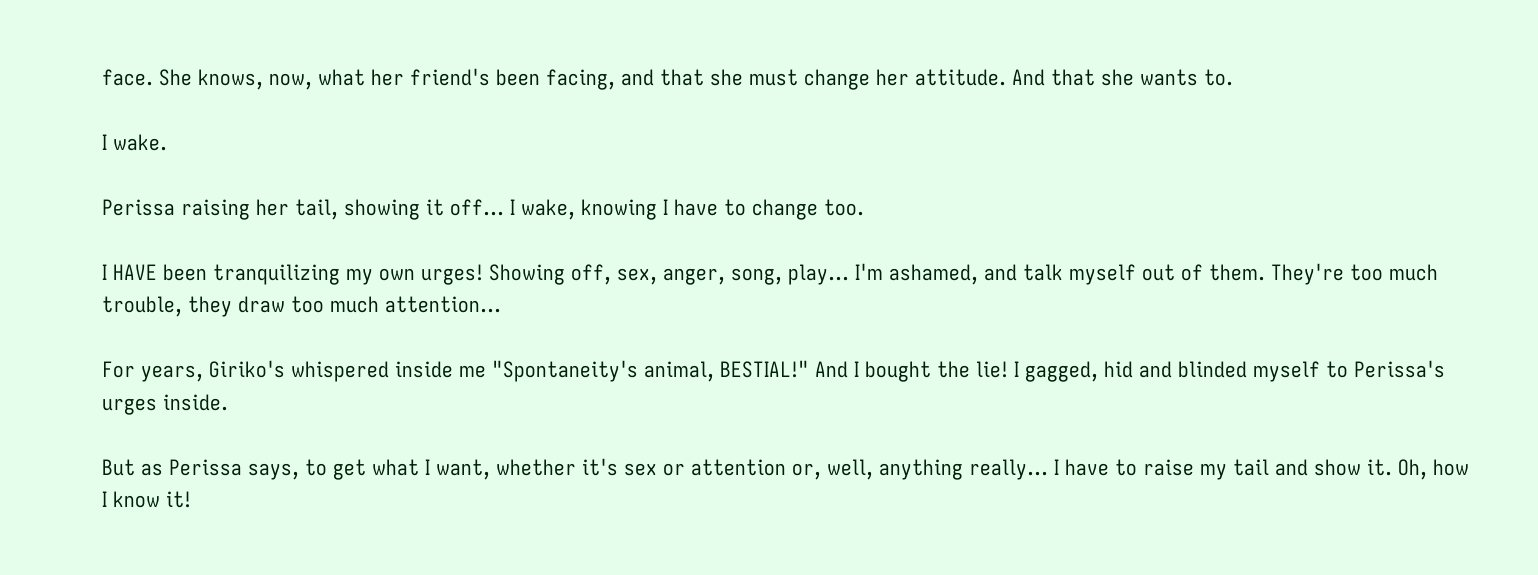face. She knows, now, what her friend's been facing, and that she must change her attitude. And that she wants to.

I wake.

Perissa raising her tail, showing it off... I wake, knowing I have to change too.

I HAVE been tranquilizing my own urges! Showing off, sex, anger, song, play... I'm ashamed, and talk myself out of them. They're too much trouble, they draw too much attention...

For years, Giriko's whispered inside me "Spontaneity's animal, BESTIAL!" And I bought the lie! I gagged, hid and blinded myself to Perissa's urges inside.

But as Perissa says, to get what I want, whether it's sex or attention or, well, anything really... I have to raise my tail and show it. Oh, how I know it!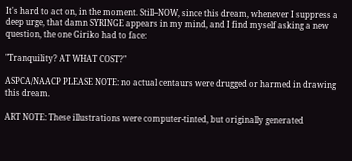It's hard to act on, in the moment. Still--NOW, since this dream, whenever I suppress a deep urge, that damn SYRINGE appears in my mind, and I find myself asking a new question, the one Giriko had to face:

"Tranquility? AT WHAT COST?"

ASPCA/NAACP PLEASE NOTE: no actual centaurs were drugged or harmed in drawing this dream.

ART NOTE: These illustrations were computer-tinted, but originally generated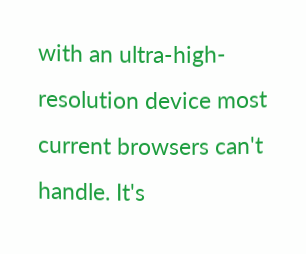with an ultra-high-resolution device most current browsers can't handle. It's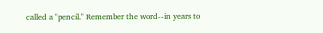called a "pencil." Remember the word--in years to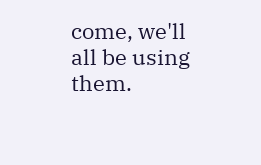come, we'll all be using them.